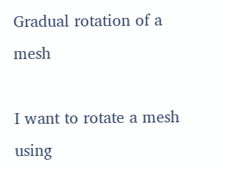Gradual rotation of a mesh

I want to rotate a mesh using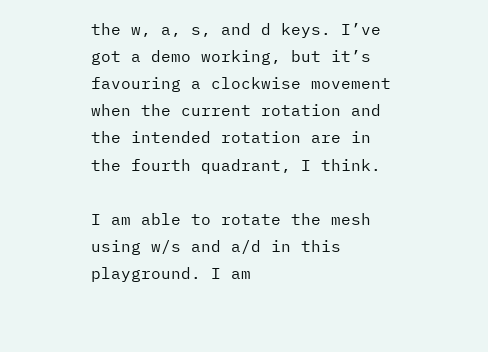the w, a, s, and d keys. I’ve got a demo working, but it’s favouring a clockwise movement when the current rotation and the intended rotation are in the fourth quadrant, I think.

I am able to rotate the mesh using w/s and a/d in this playground. I am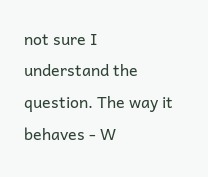not sure I understand the question. The way it behaves - W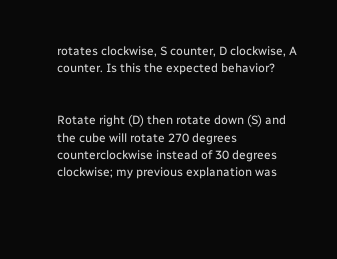rotates clockwise, S counter, D clockwise, A counter. Is this the expected behavior?


Rotate right (D) then rotate down (S) and the cube will rotate 270 degrees counterclockwise instead of 30 degrees clockwise; my previous explanation was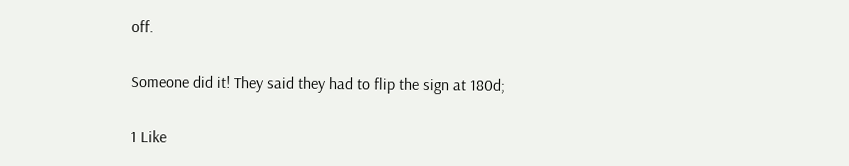off.

Someone did it! They said they had to flip the sign at 180d;

1 Like